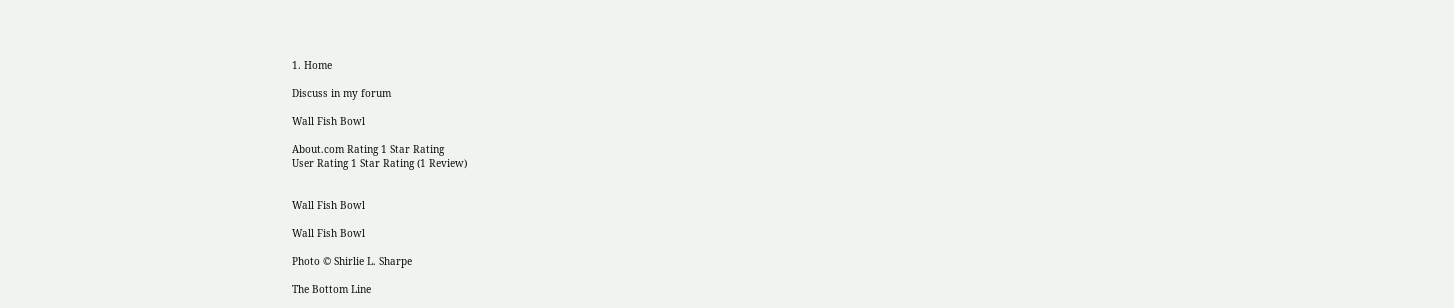1. Home

Discuss in my forum

Wall Fish Bowl

About.com Rating 1 Star Rating
User Rating 1 Star Rating (1 Review)


Wall Fish Bowl

Wall Fish Bowl

Photo © Shirlie L. Sharpe

The Bottom Line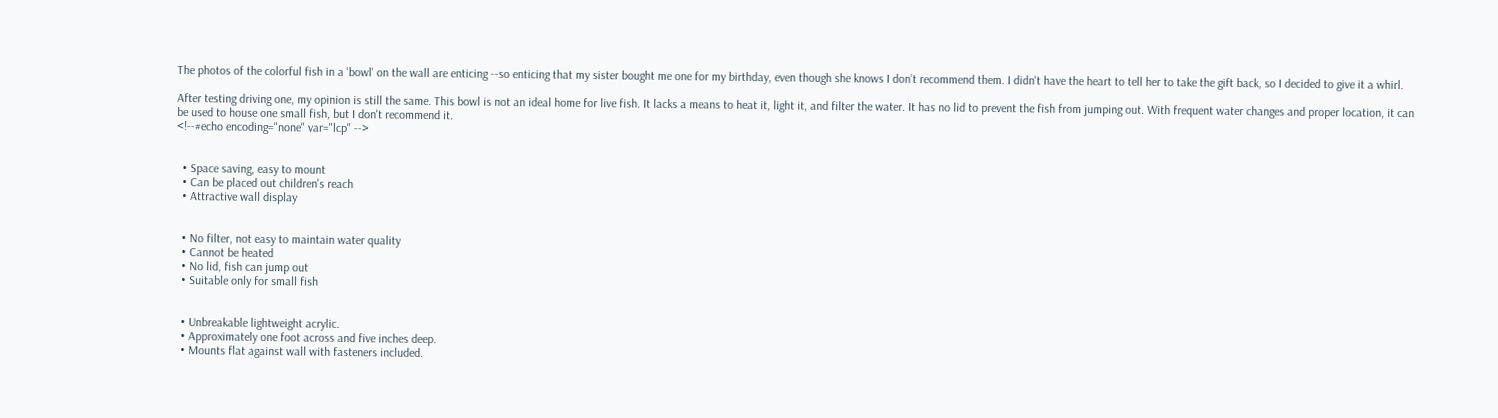The photos of the colorful fish in a 'bowl' on the wall are enticing --so enticing that my sister bought me one for my birthday, even though she knows I don’t recommend them. I didn't have the heart to tell her to take the gift back, so I decided to give it a whirl.

After testing driving one, my opinion is still the same. This bowl is not an ideal home for live fish. It lacks a means to heat it, light it, and filter the water. It has no lid to prevent the fish from jumping out. With frequent water changes and proper location, it can be used to house one small fish, but I don't recommend it.
<!--#echo encoding="none" var="lcp" -->


  • Space saving, easy to mount
  • Can be placed out children's reach
  • Attractive wall display


  • No filter, not easy to maintain water quality
  • Cannot be heated
  • No lid, fish can jump out
  • Suitable only for small fish


  • Unbreakable lightweight acrylic.
  • Approximately one foot across and five inches deep.
  • Mounts flat against wall with fasteners included.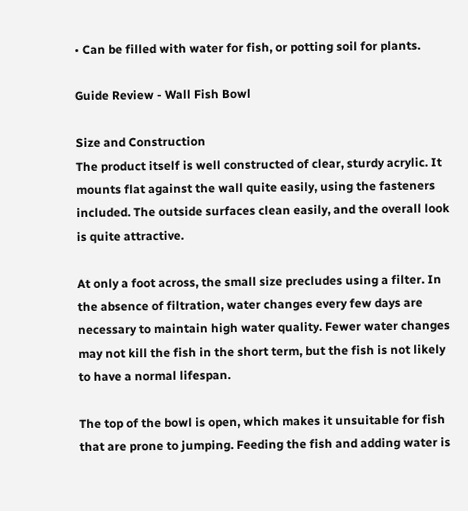• Can be filled with water for fish, or potting soil for plants.

Guide Review - Wall Fish Bowl

Size and Construction
The product itself is well constructed of clear, sturdy acrylic. It mounts flat against the wall quite easily, using the fasteners included. The outside surfaces clean easily, and the overall look is quite attractive.

At only a foot across, the small size precludes using a filter. In the absence of filtration, water changes every few days are necessary to maintain high water quality. Fewer water changes may not kill the fish in the short term, but the fish is not likely to have a normal lifespan.

The top of the bowl is open, which makes it unsuitable for fish that are prone to jumping. Feeding the fish and adding water is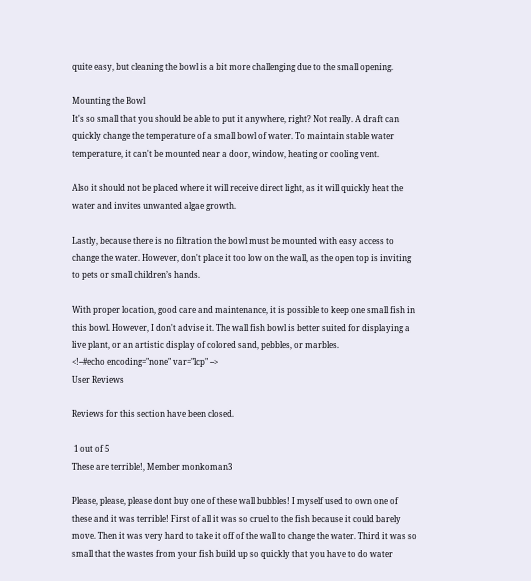quite easy, but cleaning the bowl is a bit more challenging due to the small opening.

Mounting the Bowl
It's so small that you should be able to put it anywhere, right? Not really. A draft can quickly change the temperature of a small bowl of water. To maintain stable water temperature, it can't be mounted near a door, window, heating or cooling vent.

Also it should not be placed where it will receive direct light, as it will quickly heat the water and invites unwanted algae growth.

Lastly, because there is no filtration the bowl must be mounted with easy access to change the water. However, don't place it too low on the wall, as the open top is inviting to pets or small children’s hands.

With proper location, good care and maintenance, it is possible to keep one small fish in this bowl. However, I don't advise it. The wall fish bowl is better suited for displaying a live plant, or an artistic display of colored sand, pebbles, or marbles.
<!--#echo encoding="none" var="lcp" -->
User Reviews

Reviews for this section have been closed.

 1 out of 5
These are terrible!, Member monkoman3

Please, please, please dont buy one of these wall bubbles! I myself used to own one of these and it was terrible! First of all it was so cruel to the fish because it could barely move. Then it was very hard to take it off of the wall to change the water. Third it was so small that the wastes from your fish build up so quickly that you have to do water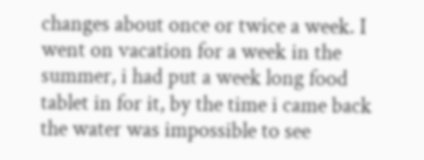changes about once or twice a week. I went on vacation for a week in the summer, i had put a week long food tablet in for it, by the time i came back the water was impossible to see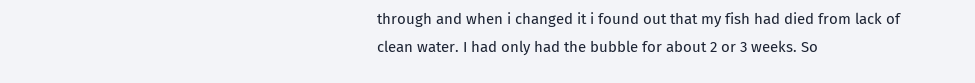through and when i changed it i found out that my fish had died from lack of clean water. I had only had the bubble for about 2 or 3 weeks. So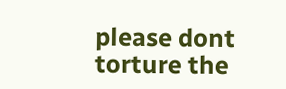please dont torture the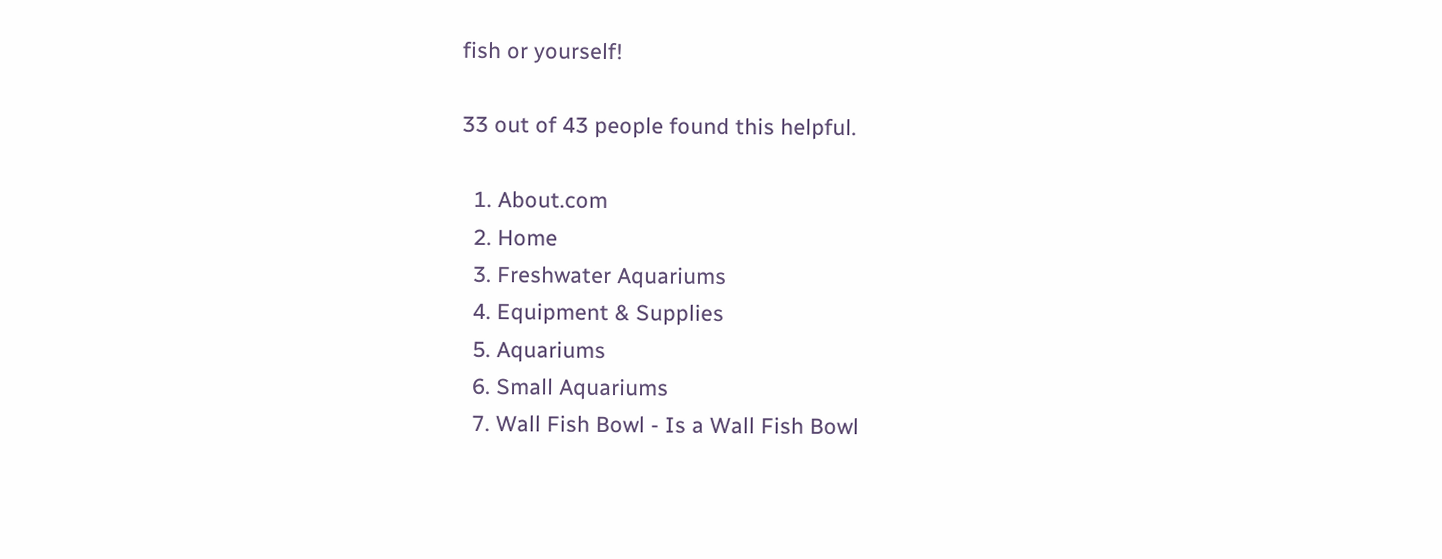fish or yourself!

33 out of 43 people found this helpful.

  1. About.com
  2. Home
  3. Freshwater Aquariums
  4. Equipment & Supplies
  5. Aquariums
  6. Small Aquariums
  7. Wall Fish Bowl - Is a Wall Fish Bowl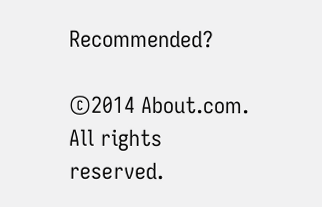Recommended?

©2014 About.com. All rights reserved.